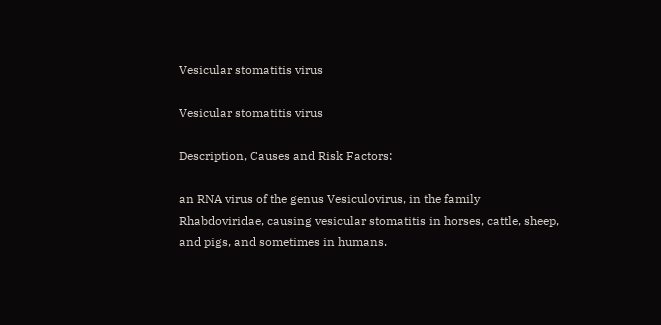Vesicular stomatitis virus

Vesicular stomatitis virus

Description, Causes and Risk Factors:

an RNA virus of the genus Vesiculovirus, in the family Rhabdoviridae, causing vesicular stomatitis in horses, cattle, sheep, and pigs, and sometimes in humans.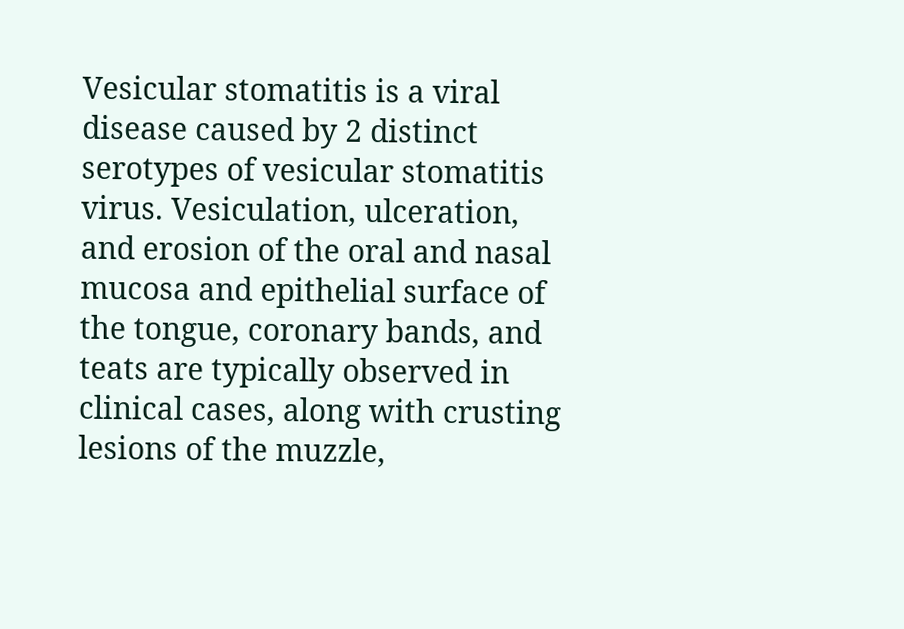Vesicular stomatitis is a viral disease caused by 2 distinct serotypes of vesicular stomatitis virus. Vesiculation, ulceration, and erosion of the oral and nasal mucosa and epithelial surface of the tongue, coronary bands, and teats are typically observed in clinical cases, along with crusting lesions of the muzzle,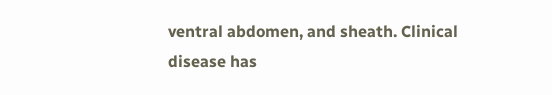ventral abdomen, and sheath. Clinical disease has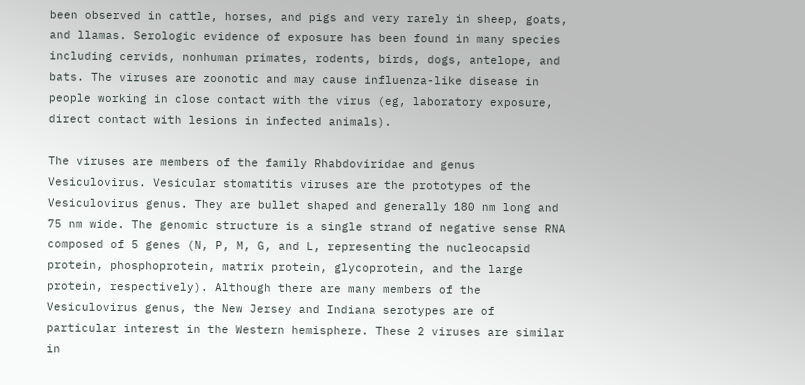been observed in cattle, horses, and pigs and very rarely in sheep, goats, and llamas. Serologic evidence of exposure has been found in many species including cervids, nonhuman primates, rodents, birds, dogs, antelope, and bats. The viruses are zoonotic and may cause influenza-like disease in people working in close contact with the virus (eg, laboratory exposure, direct contact with lesions in infected animals).

The viruses are members of the family Rhabdoviridae and genus Vesiculovirus. Vesicular stomatitis viruses are the prototypes of the Vesiculovirus genus. They are bullet shaped and generally 180 nm long and 75 nm wide. The genomic structure is a single strand of negative sense RNA composed of 5 genes (N, P, M, G, and L, representing the nucleocapsid protein, phosphoprotein, matrix protein, glycoprotein, and the large protein, respectively). Although there are many members of the Vesiculovirus genus, the New Jersey and Indiana serotypes are of particular interest in the Western hemisphere. These 2 viruses are similar in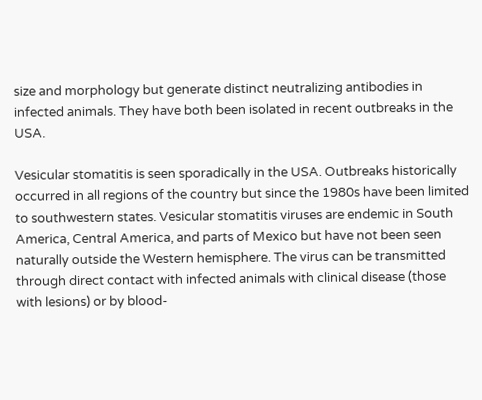size and morphology but generate distinct neutralizing antibodies in infected animals. They have both been isolated in recent outbreaks in the USA.

Vesicular stomatitis is seen sporadically in the USA. Outbreaks historically occurred in all regions of the country but since the 1980s have been limited to southwestern states. Vesicular stomatitis viruses are endemic in South America, Central America, and parts of Mexico but have not been seen naturally outside the Western hemisphere. The virus can be transmitted through direct contact with infected animals with clinical disease (those with lesions) or by blood-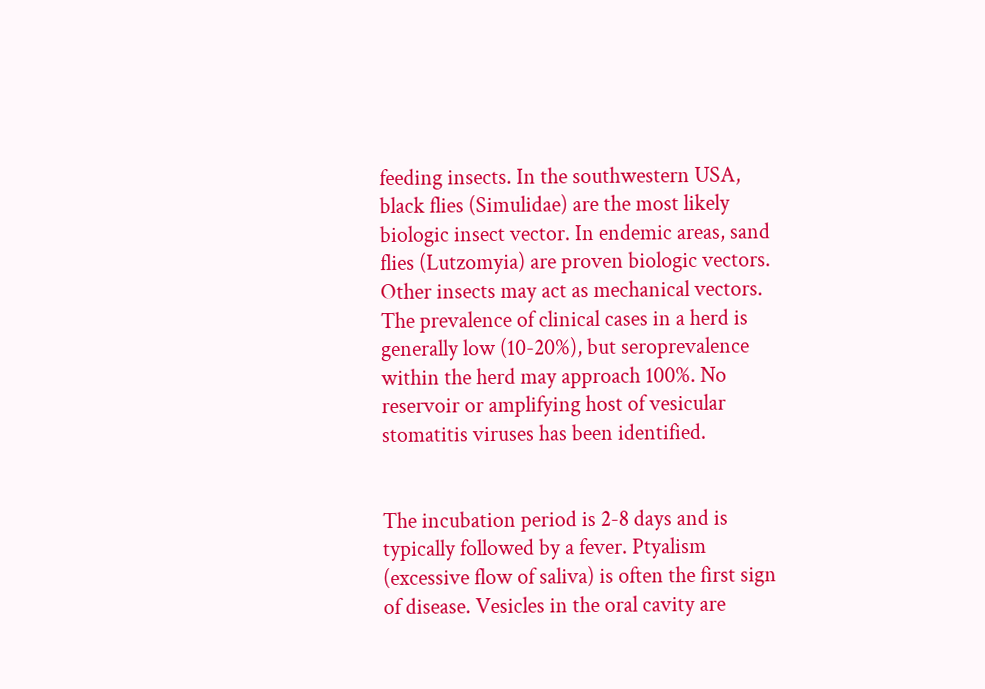feeding insects. In the southwestern USA, black flies (Simulidae) are the most likely biologic insect vector. In endemic areas, sand flies (Lutzomyia) are proven biologic vectors. Other insects may act as mechanical vectors. The prevalence of clinical cases in a herd is generally low (10-20%), but seroprevalence within the herd may approach 100%. No reservoir or amplifying host of vesicular stomatitis viruses has been identified.


The incubation period is 2-8 days and is typically followed by a fever. Ptyalism (excessive flow of saliva) is often the first sign of disease. Vesicles in the oral cavity are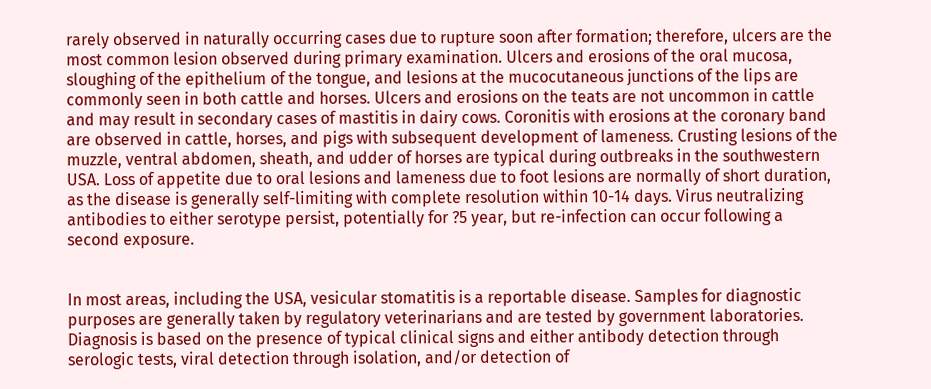rarely observed in naturally occurring cases due to rupture soon after formation; therefore, ulcers are the most common lesion observed during primary examination. Ulcers and erosions of the oral mucosa, sloughing of the epithelium of the tongue, and lesions at the mucocutaneous junctions of the lips are commonly seen in both cattle and horses. Ulcers and erosions on the teats are not uncommon in cattle and may result in secondary cases of mastitis in dairy cows. Coronitis with erosions at the coronary band are observed in cattle, horses, and pigs with subsequent development of lameness. Crusting lesions of the muzzle, ventral abdomen, sheath, and udder of horses are typical during outbreaks in the southwestern USA. Loss of appetite due to oral lesions and lameness due to foot lesions are normally of short duration, as the disease is generally self-limiting with complete resolution within 10-14 days. Virus neutralizing antibodies to either serotype persist, potentially for ?5 year, but re-infection can occur following a second exposure.


In most areas, including the USA, vesicular stomatitis is a reportable disease. Samples for diagnostic purposes are generally taken by regulatory veterinarians and are tested by government laboratories. Diagnosis is based on the presence of typical clinical signs and either antibody detection through serologic tests, viral detection through isolation, and/or detection of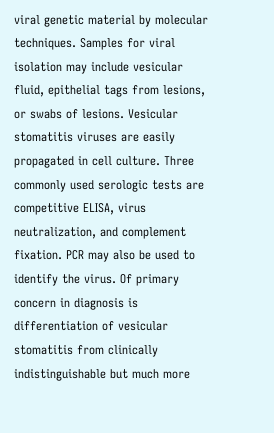viral genetic material by molecular techniques. Samples for viral isolation may include vesicular fluid, epithelial tags from lesions, or swabs of lesions. Vesicular stomatitis viruses are easily propagated in cell culture. Three commonly used serologic tests are competitive ELISA, virus neutralization, and complement fixation. PCR may also be used to identify the virus. Of primary concern in diagnosis is differentiation of vesicular stomatitis from clinically indistinguishable but much more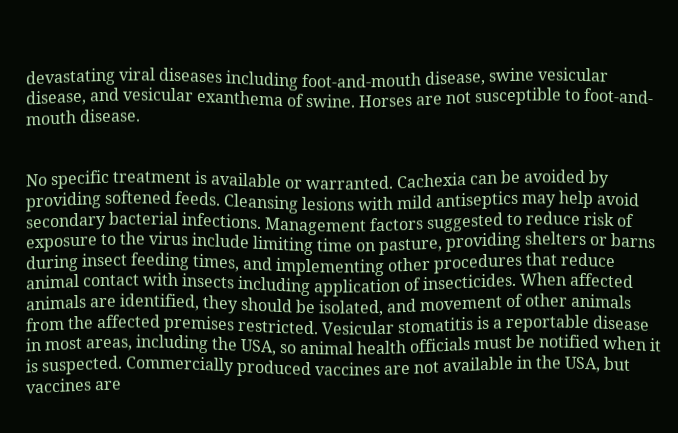devastating viral diseases including foot-and-mouth disease, swine vesicular disease, and vesicular exanthema of swine. Horses are not susceptible to foot-and-mouth disease.


No specific treatment is available or warranted. Cachexia can be avoided by providing softened feeds. Cleansing lesions with mild antiseptics may help avoid secondary bacterial infections. Management factors suggested to reduce risk of exposure to the virus include limiting time on pasture, providing shelters or barns during insect feeding times, and implementing other procedures that reduce animal contact with insects including application of insecticides. When affected animals are identified, they should be isolated, and movement of other animals from the affected premises restricted. Vesicular stomatitis is a reportable disease in most areas, including the USA, so animal health officials must be notified when it is suspected. Commercially produced vaccines are not available in the USA, but vaccines are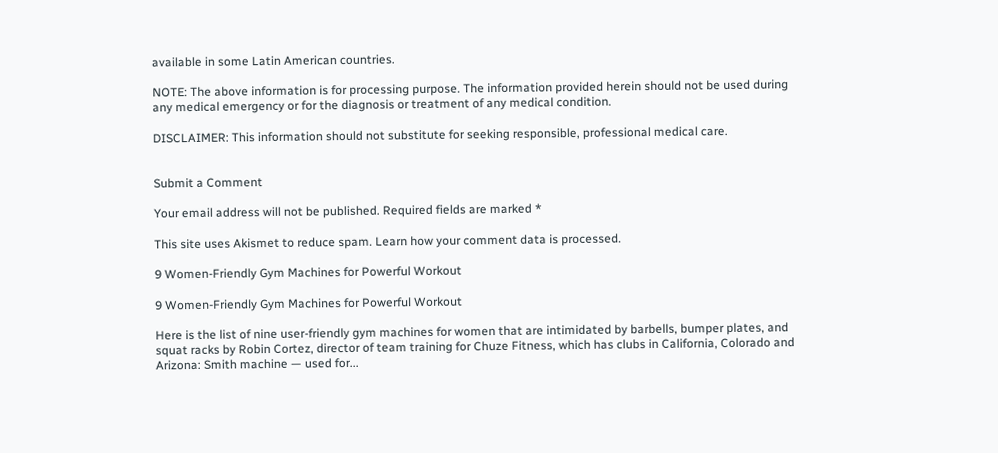available in some Latin American countries.

NOTE: The above information is for processing purpose. The information provided herein should not be used during any medical emergency or for the diagnosis or treatment of any medical condition.

DISCLAIMER: This information should not substitute for seeking responsible, professional medical care.


Submit a Comment

Your email address will not be published. Required fields are marked *

This site uses Akismet to reduce spam. Learn how your comment data is processed.

9 Women-Friendly Gym Machines for Powerful Workout

9 Women-Friendly Gym Machines for Powerful Workout

Here is the list of nine user-friendly gym machines for women that are intimidated by barbells, bumper plates, and squat racks by Robin Cortez, director of team training for Chuze Fitness, which has clubs in California, Colorado and Arizona: Smith machine — used for...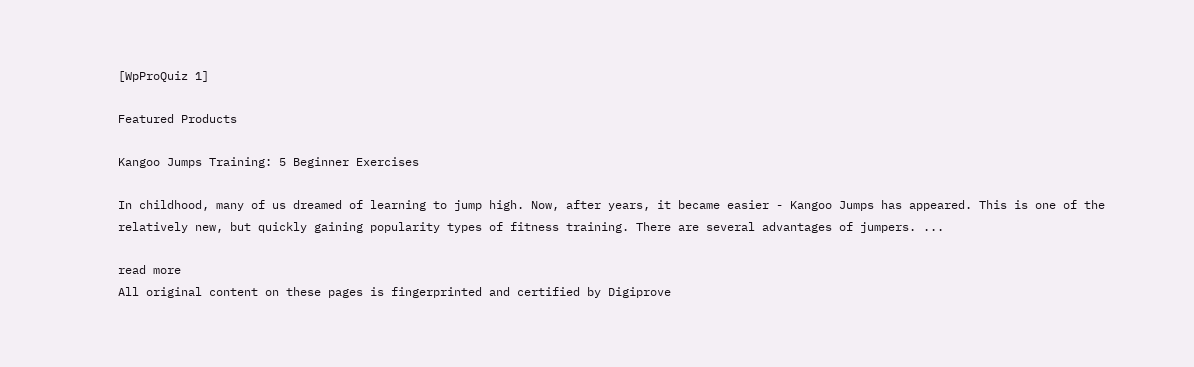[WpProQuiz 1]

Featured Products

Kangoo Jumps Training: 5 Beginner Exercises

In childhood, many of us dreamed of learning to jump high. Now, after years, it became easier - Kangoo Jumps has appeared. This is one of the relatively new, but quickly gaining popularity types of fitness training. There are several advantages of jumpers. ...

read more
All original content on these pages is fingerprinted and certified by Digiprove